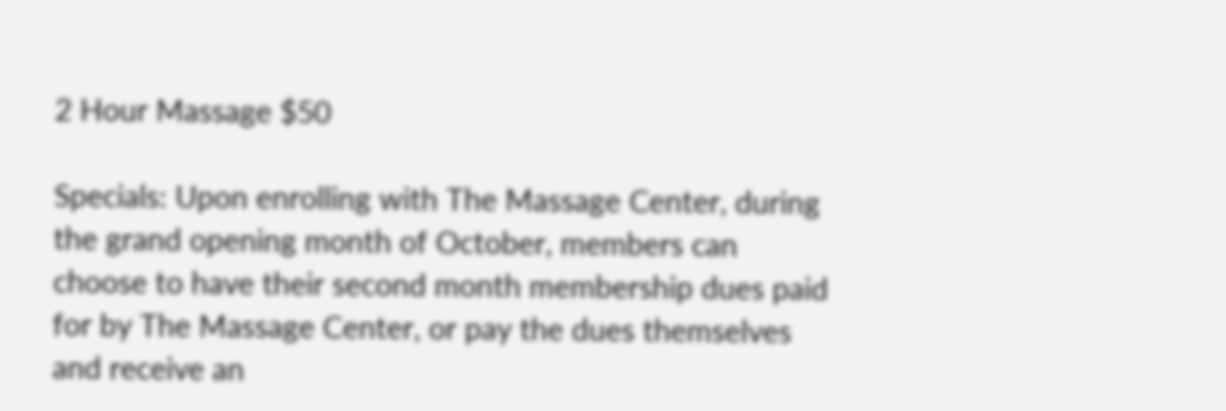2 Hour Massage $50

Specials: Upon enrolling with The Massage Center, during the grand opening month of October, members can choose to have their second month membership dues paid for by The Massage Center, or pay the dues themselves and receive an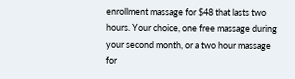enrollment massage for $48 that lasts two hours. Your choice, one free massage during your second month, or a two hour massage for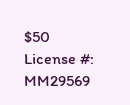$50
License #: MM29569